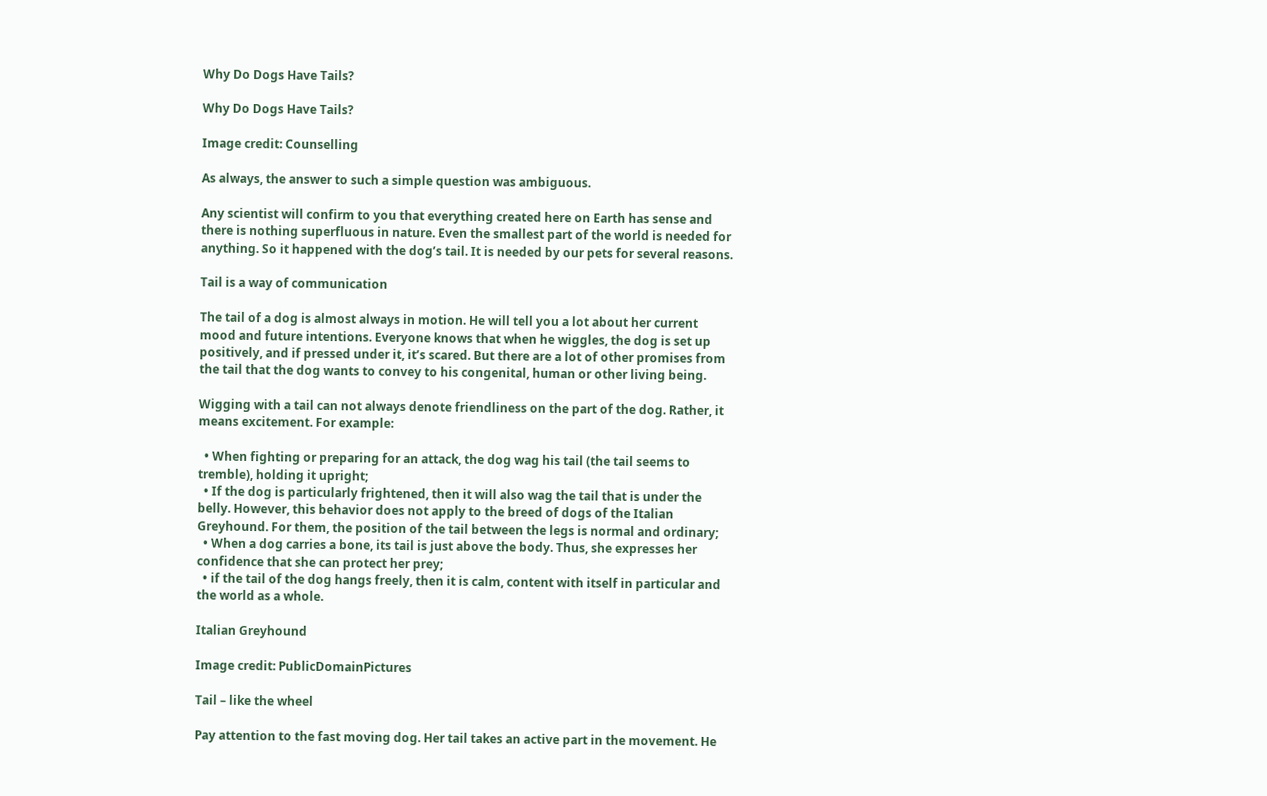Why Do Dogs Have Tails?

Why Do Dogs Have Tails?

Image credit: Counselling

As always, the answer to such a simple question was ambiguous.

Any scientist will confirm to you that everything created here on Earth has sense and there is nothing superfluous in nature. Even the smallest part of the world is needed for anything. So it happened with the dog’s tail. It is needed by our pets for several reasons.

Tail is a way of communication

The tail of a dog is almost always in motion. He will tell you a lot about her current mood and future intentions. Everyone knows that when he wiggles, the dog is set up positively, and if pressed under it, it’s scared. But there are a lot of other promises from the tail that the dog wants to convey to his congenital, human or other living being.

Wigging with a tail can not always denote friendliness on the part of the dog. Rather, it means excitement. For example:

  • When fighting or preparing for an attack, the dog wag his tail (the tail seems to tremble), holding it upright;
  • If the dog is particularly frightened, then it will also wag the tail that is under the belly. However, this behavior does not apply to the breed of dogs of the Italian Greyhound. For them, the position of the tail between the legs is normal and ordinary;
  • When a dog carries a bone, its tail is just above the body. Thus, she expresses her confidence that she can protect her prey;
  • if the tail of the dog hangs freely, then it is calm, content with itself in particular and the world as a whole.

Italian Greyhound

Image credit: PublicDomainPictures

Tail – like the wheel

Pay attention to the fast moving dog. Her tail takes an active part in the movement. He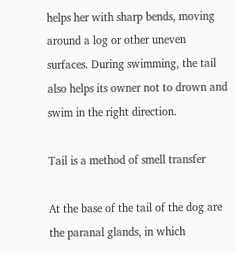helps her with sharp bends, moving around a log or other uneven surfaces. During swimming, the tail also helps its owner not to drown and swim in the right direction.

Tail is a method of smell transfer

At the base of the tail of the dog are the paranal glands, in which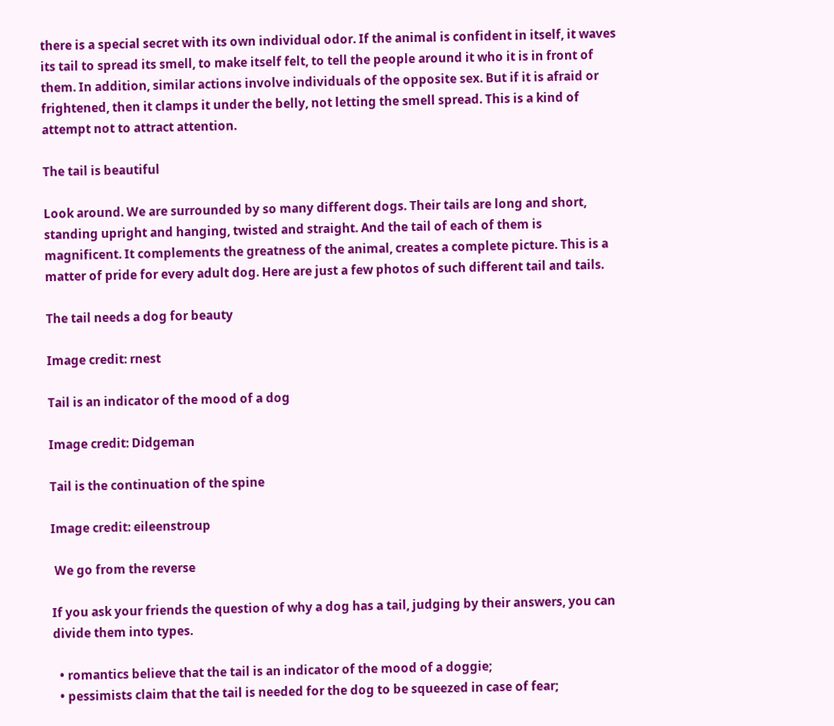there is a special secret with its own individual odor. If the animal is confident in itself, it waves its tail to spread its smell, to make itself felt, to tell the people around it who it is in front of them. In addition, similar actions involve individuals of the opposite sex. But if it is afraid or frightened, then it clamps it under the belly, not letting the smell spread. This is a kind of attempt not to attract attention.

The tail is beautiful

Look around. We are surrounded by so many different dogs. Their tails are long and short, standing upright and hanging, twisted and straight. And the tail of each of them is magnificent. It complements the greatness of the animal, creates a complete picture. This is a matter of pride for every adult dog. Here are just a few photos of such different tail and tails.

The tail needs a dog for beauty

Image credit: rnest

Tail is an indicator of the mood of a dog

Image credit: Didgeman

Tail is the continuation of the spine

Image credit: eileenstroup

 We go from the reverse

If you ask your friends the question of why a dog has a tail, judging by their answers, you can divide them into types.

  • romantics believe that the tail is an indicator of the mood of a doggie;
  • pessimists claim that the tail is needed for the dog to be squeezed in case of fear;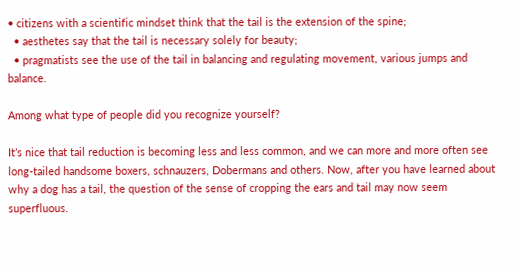• citizens with a scientific mindset think that the tail is the extension of the spine;
  • aesthetes say that the tail is necessary solely for beauty;
  • pragmatists see the use of the tail in balancing and regulating movement, various jumps and balance.

Among what type of people did you recognize yourself?

It’s nice that tail reduction is becoming less and less common, and we can more and more often see long-tailed handsome boxers, schnauzers, Dobermans and others. Now, after you have learned about why a dog has a tail, the question of the sense of cropping the ears and tail may now seem superfluous.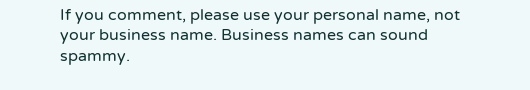If you comment, please use your personal name, not your business name. Business names can sound spammy.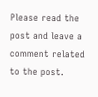Please read the post and leave a comment related to the post.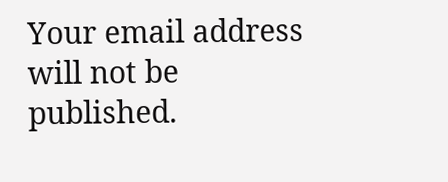Your email address will not be published.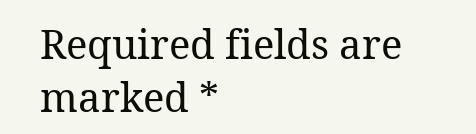Required fields are marked *